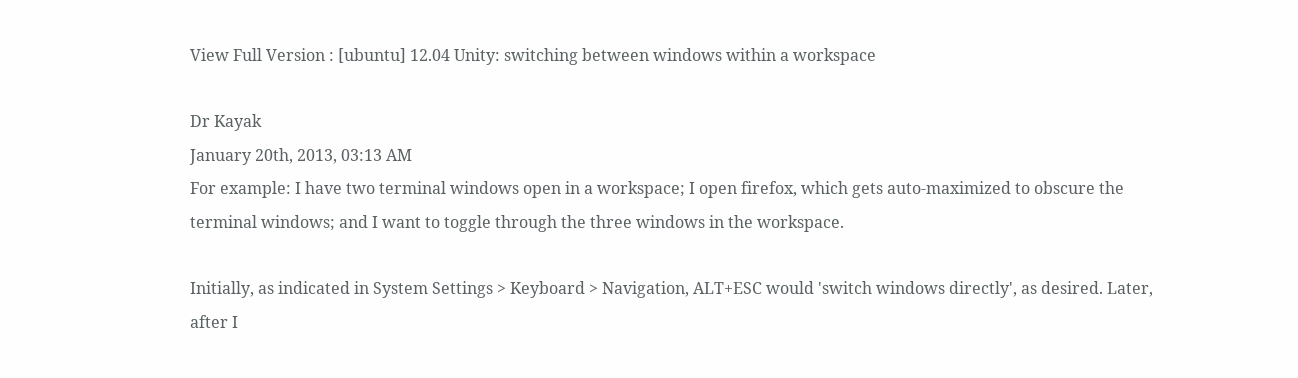View Full Version : [ubuntu] 12.04 Unity: switching between windows within a workspace

Dr Kayak
January 20th, 2013, 03:13 AM
For example: I have two terminal windows open in a workspace; I open firefox, which gets auto-maximized to obscure the terminal windows; and I want to toggle through the three windows in the workspace.

Initially, as indicated in System Settings > Keyboard > Navigation, ALT+ESC would 'switch windows directly', as desired. Later, after I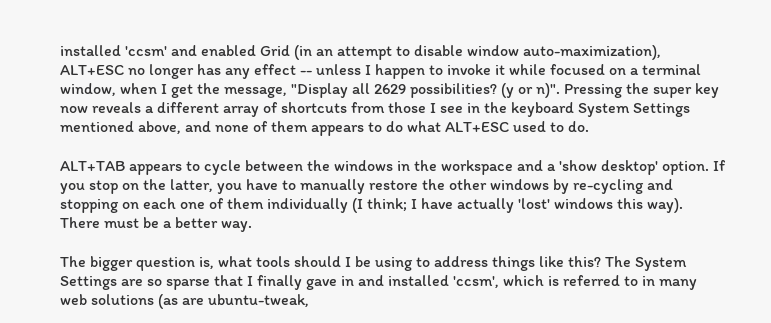installed 'ccsm' and enabled Grid (in an attempt to disable window auto-maximization), ALT+ESC no longer has any effect -- unless I happen to invoke it while focused on a terminal window, when I get the message, "Display all 2629 possibilities? (y or n)". Pressing the super key now reveals a different array of shortcuts from those I see in the keyboard System Settings mentioned above, and none of them appears to do what ALT+ESC used to do.

ALT+TAB appears to cycle between the windows in the workspace and a 'show desktop' option. If you stop on the latter, you have to manually restore the other windows by re-cycling and stopping on each one of them individually (I think; I have actually 'lost' windows this way). There must be a better way.

The bigger question is, what tools should I be using to address things like this? The System Settings are so sparse that I finally gave in and installed 'ccsm', which is referred to in many web solutions (as are ubuntu-tweak,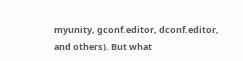myunity, gconf.editor, dconf.editor, and others). But what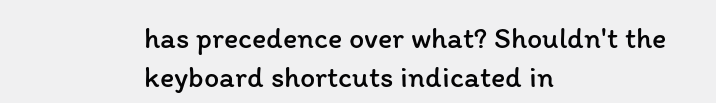has precedence over what? Shouldn't the keyboard shortcuts indicated in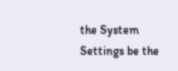the System Settings be the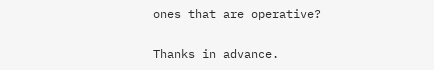ones that are operative?

Thanks in advance.